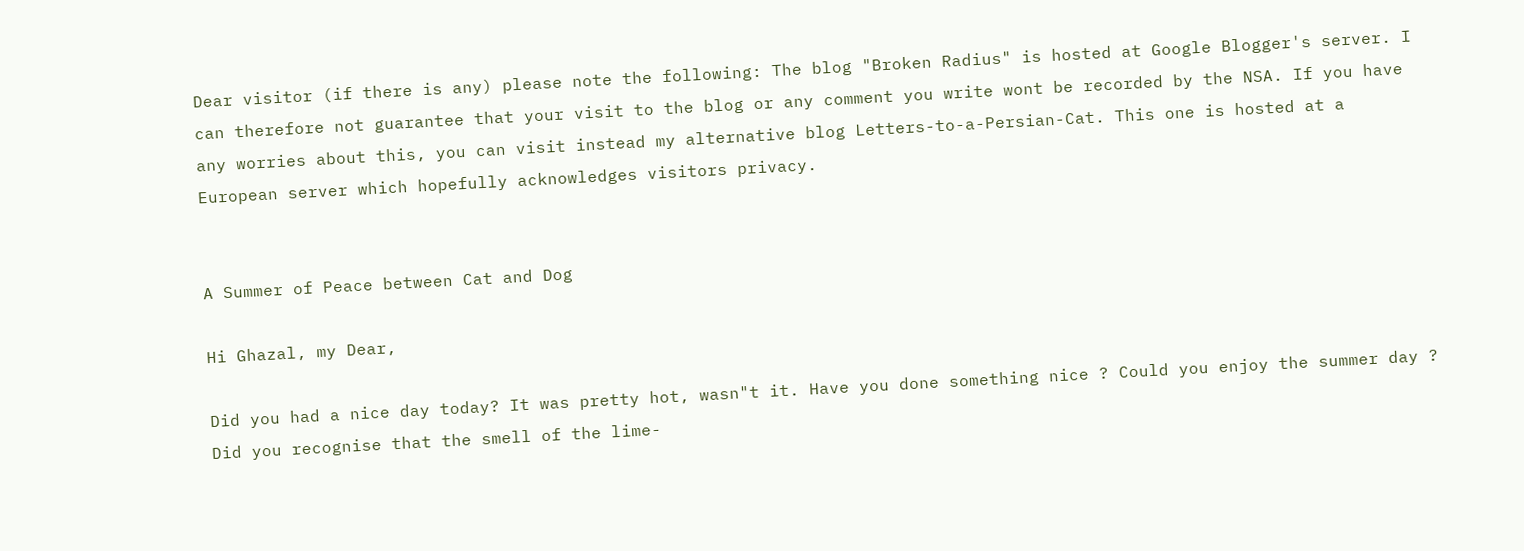Dear visitor (if there is any) please note the following: The blog "Broken Radius" is hosted at Google Blogger's server. I can therefore not guarantee that your visit to the blog or any comment you write wont be recorded by the NSA. If you have any worries about this, you can visit instead my alternative blog Letters-to-a-Persian-Cat. This one is hosted at a European server which hopefully acknowledges visitors privacy.


A Summer of Peace between Cat and Dog

Hi Ghazal, my Dear,

Did you had a nice day today? It was pretty hot, wasn"t it. Have you done something nice ? Could you enjoy the summer day ?
Did you recognise that the smell of the lime-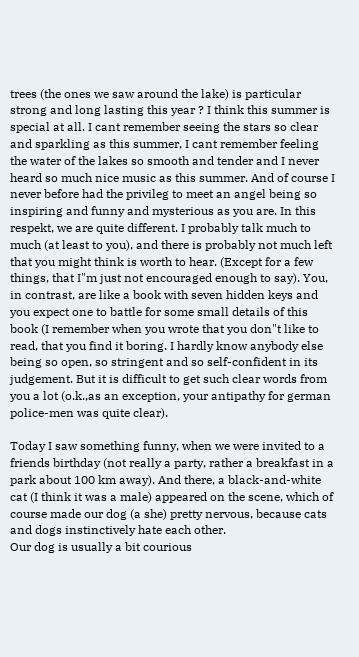trees (the ones we saw around the lake) is particular strong and long lasting this year ? I think this summer is special at all. I cant remember seeing the stars so clear and sparkling as this summer, I cant remember feeling the water of the lakes so smooth and tender and I never heard so much nice music as this summer. And of course I never before had the privileg to meet an angel being so inspiring and funny and mysterious as you are. In this respekt, we are quite different. I probably talk much to much (at least to you), and there is probably not much left that you might think is worth to hear. (Except for a few things, that I"m just not encouraged enough to say). You, in contrast, are like a book with seven hidden keys and you expect one to battle for some small details of this book (I remember when you wrote that you don"t like to read, that you find it boring. I hardly know anybody else being so open, so stringent and so self-confident in its judgement. But it is difficult to get such clear words from you a lot (o.k.,as an exception, your antipathy for german police-men was quite clear).

Today I saw something funny, when we were invited to a friends birthday (not really a party, rather a breakfast in a park about 100 km away). And there, a black-and-white cat (I think it was a male) appeared on the scene, which of course made our dog (a she) pretty nervous, because cats and dogs instinctively hate each other.
Our dog is usually a bit courious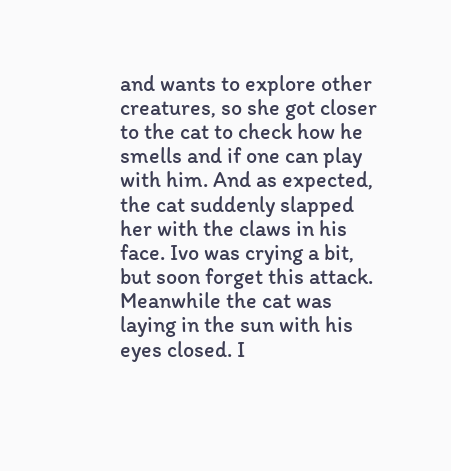and wants to explore other creatures, so she got closer to the cat to check how he smells and if one can play with him. And as expected, the cat suddenly slapped her with the claws in his face. Ivo was crying a bit, but soon forget this attack. Meanwhile the cat was laying in the sun with his eyes closed. I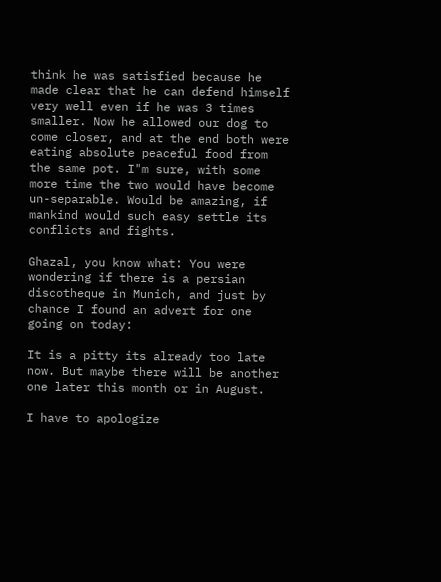think he was satisfied because he made clear that he can defend himself very well even if he was 3 times smaller. Now he allowed our dog to come closer, and at the end both were eating absolute peaceful food from the same pot. I"m sure, with some more time the two would have become un-separable. Would be amazing, if mankind would such easy settle its conflicts and fights.

Ghazal, you know what: You were wondering if there is a persian discotheque in Munich, and just by chance I found an advert for one going on today:

It is a pitty its already too late now. But maybe there will be another one later this month or in August.

I have to apologize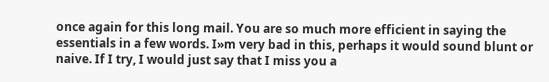once again for this long mail. You are so much more efficient in saying the essentials in a few words. I»m very bad in this, perhaps it would sound blunt or naive. If I try, I would just say that I miss you a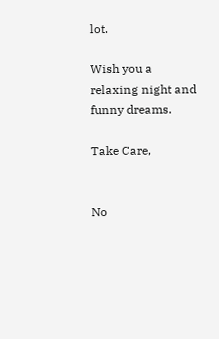lot.

Wish you a relaxing night and funny dreams.

Take Care,


No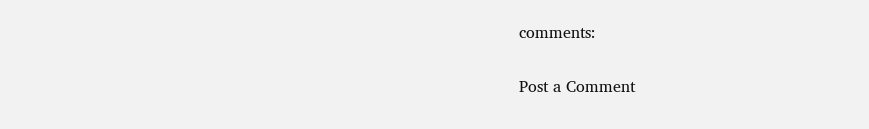comments:

Post a Comment